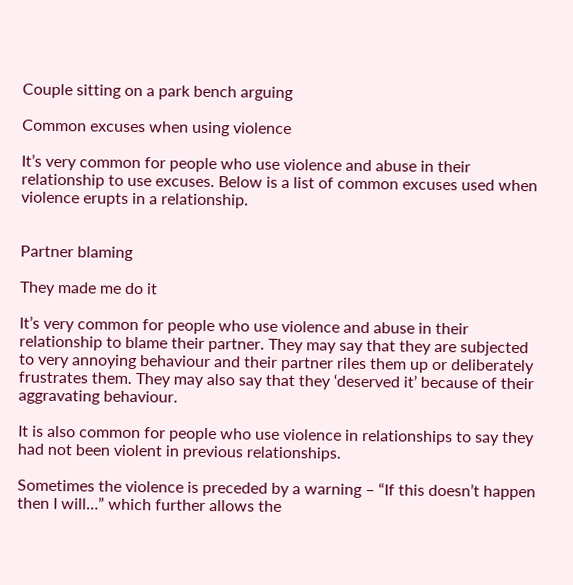Couple sitting on a park bench arguing

Common excuses when using violence

It’s very common for people who use violence and abuse in their relationship to use excuses. Below is a list of common excuses used when violence erupts in a relationship.


Partner blaming

They made me do it

It’s very common for people who use violence and abuse in their relationship to blame their partner. They may say that they are subjected to very annoying behaviour and their partner riles them up or deliberately frustrates them. They may also say that they ‘deserved it’ because of their aggravating behaviour.

It is also common for people who use violence in relationships to say they had not been violent in previous relationships.

Sometimes the violence is preceded by a warning – “If this doesn’t happen then I will…” which further allows the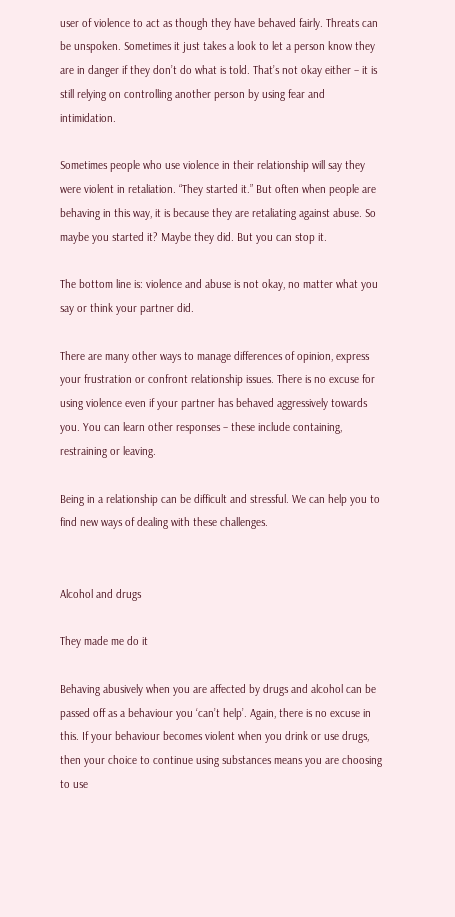user of violence to act as though they have behaved fairly. Threats can be unspoken. Sometimes it just takes a look to let a person know they are in danger if they don’t do what is told. That’s not okay either – it is still relying on controlling another person by using fear and intimidation.

Sometimes people who use violence in their relationship will say they were violent in retaliation. “They started it.” But often when people are behaving in this way, it is because they are retaliating against abuse. So maybe you started it? Maybe they did. But you can stop it.

The bottom line is: violence and abuse is not okay, no matter what you say or think your partner did.

There are many other ways to manage differences of opinion, express your frustration or confront relationship issues. There is no excuse for using violence even if your partner has behaved aggressively towards you. You can learn other responses – these include containing, restraining or leaving.

Being in a relationship can be difficult and stressful. We can help you to find new ways of dealing with these challenges.


Alcohol and drugs

They made me do it

Behaving abusively when you are affected by drugs and alcohol can be passed off as a behaviour you ‘can’t help’. Again, there is no excuse in this. If your behaviour becomes violent when you drink or use drugs, then your choice to continue using substances means you are choosing to use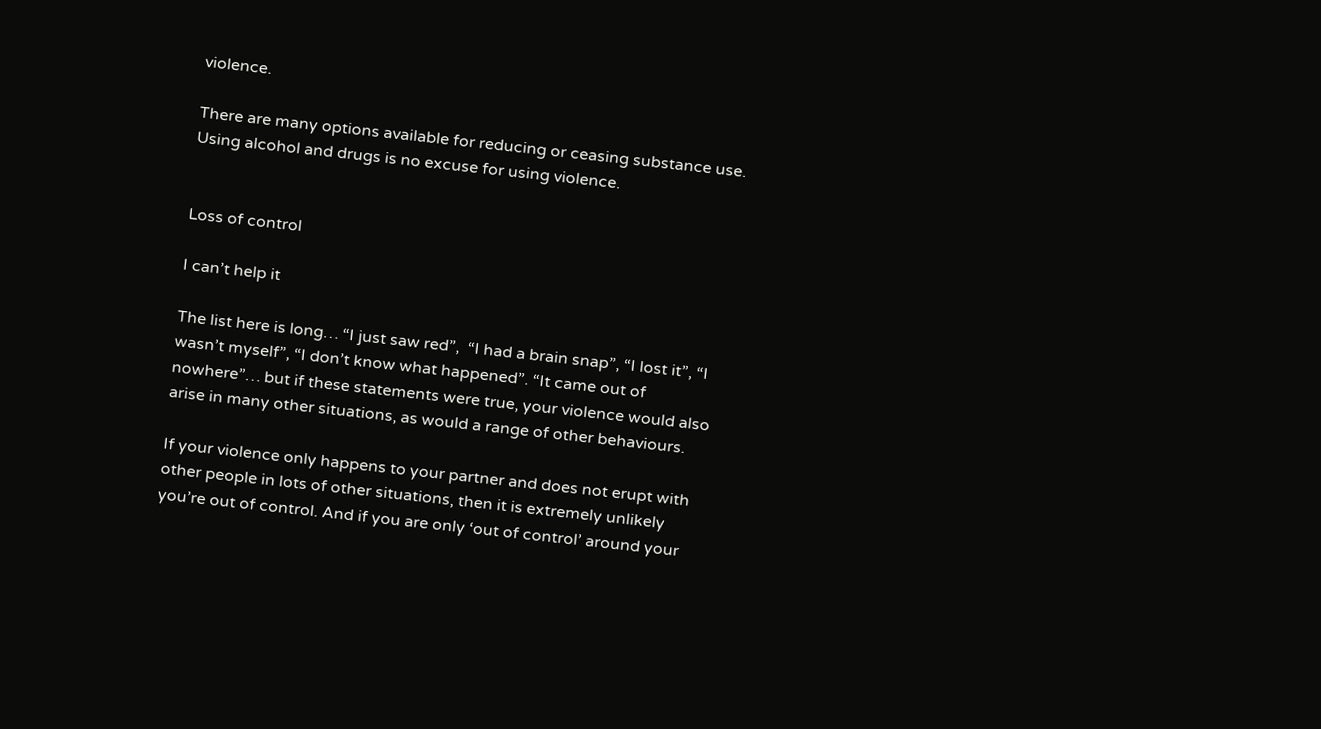violence.

There are many options available for reducing or ceasing substance use. Using alcohol and drugs is no excuse for using violence.


Loss of control

I can’t help it

The list here is long… “I just saw red”,  “I had a brain snap”, “I lost it”, “I wasn’t myself”, “I don’t know what happened”. “It came out of nowhere”… but if these statements were true, your violence would also arise in many other situations, as would a range of other behaviours.

If your violence only happens to your partner and does not erupt with other people in lots of other situations, then it is extremely unlikely you’re out of control. And if you are only ‘out of control’ around your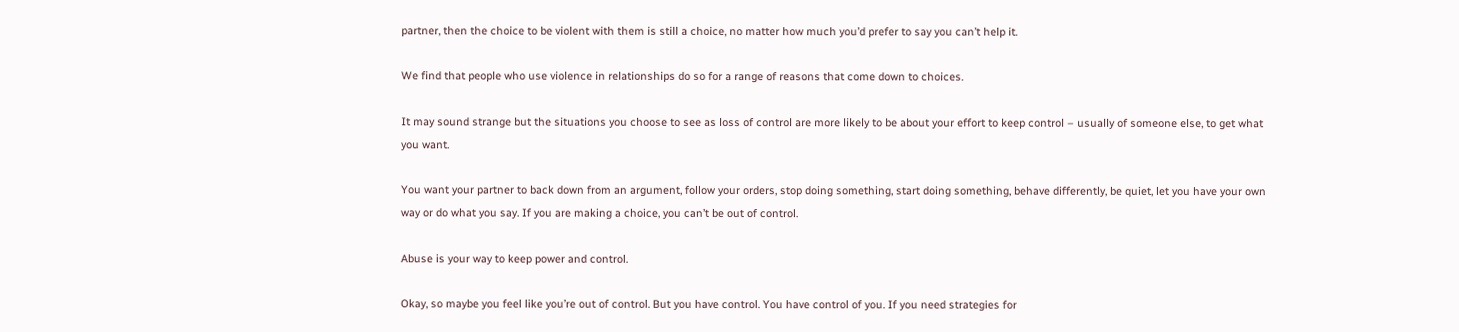partner, then the choice to be violent with them is still a choice, no matter how much you’d prefer to say you can’t help it.

We find that people who use violence in relationships do so for a range of reasons that come down to choices.

It may sound strange but the situations you choose to see as loss of control are more likely to be about your effort to keep control – usually of someone else, to get what you want.

You want your partner to back down from an argument, follow your orders, stop doing something, start doing something, behave differently, be quiet, let you have your own way or do what you say. If you are making a choice, you can’t be out of control.

Abuse is your way to keep power and control.

Okay, so maybe you feel like you’re out of control. But you have control. You have control of you. If you need strategies for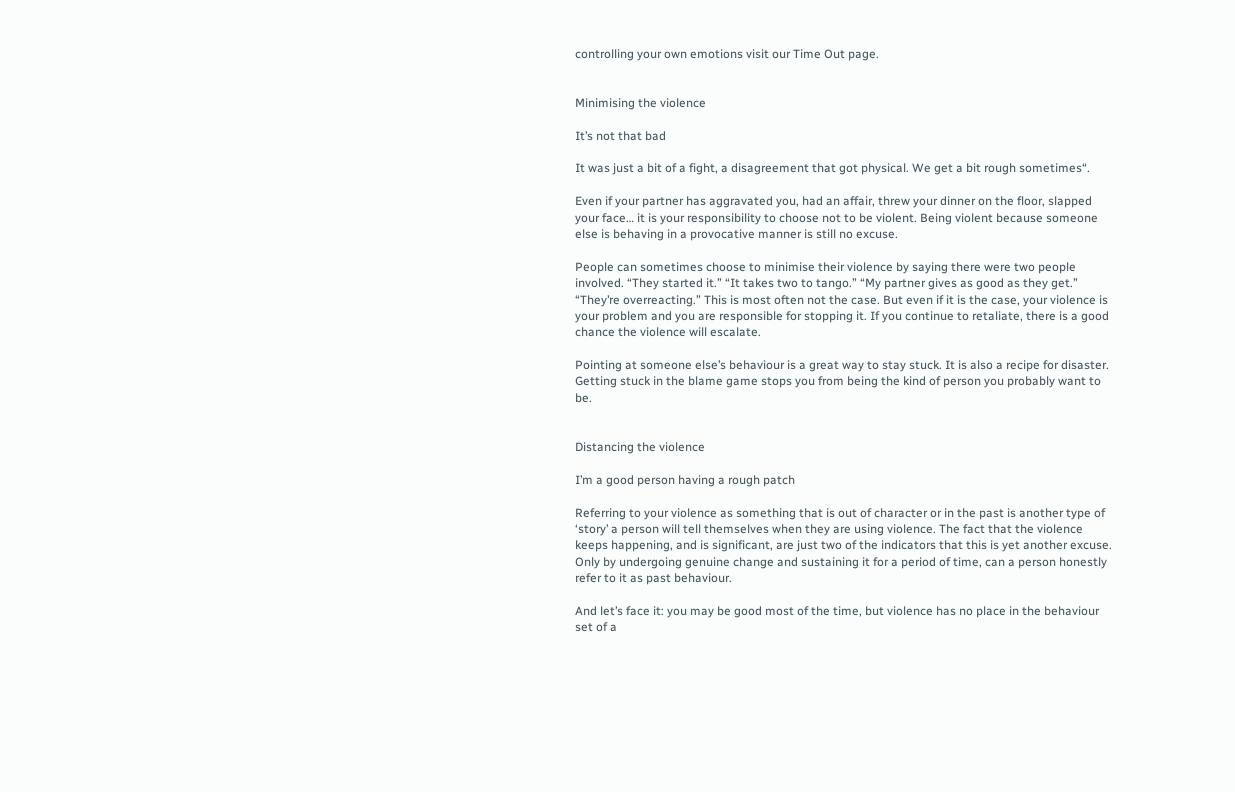controlling your own emotions visit our Time Out page.


Minimising the violence

It’s not that bad

It was just a bit of a fight, a disagreement that got physical. We get a bit rough sometimes“.

Even if your partner has aggravated you, had an affair, threw your dinner on the floor, slapped your face… it is your responsibility to choose not to be violent. Being violent because someone else is behaving in a provocative manner is still no excuse.

People can sometimes choose to minimise their violence by saying there were two people involved. “They started it.” “It takes two to tango.” “My partner gives as good as they get.” “They’re overreacting.” This is most often not the case. But even if it is the case, your violence is your problem and you are responsible for stopping it. If you continue to retaliate, there is a good chance the violence will escalate.

Pointing at someone else’s behaviour is a great way to stay stuck. It is also a recipe for disaster. Getting stuck in the blame game stops you from being the kind of person you probably want to be.


Distancing the violence

I’m a good person having a rough patch

Referring to your violence as something that is out of character or in the past is another type of ‘story’ a person will tell themselves when they are using violence. The fact that the violence keeps happening, and is significant, are just two of the indicators that this is yet another excuse. Only by undergoing genuine change and sustaining it for a period of time, can a person honestly refer to it as past behaviour.

And let’s face it: you may be good most of the time, but violence has no place in the behaviour set of a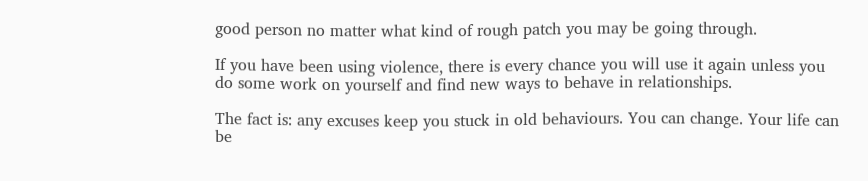good person no matter what kind of rough patch you may be going through.

If you have been using violence, there is every chance you will use it again unless you do some work on yourself and find new ways to behave in relationships.

The fact is: any excuses keep you stuck in old behaviours. You can change. Your life can be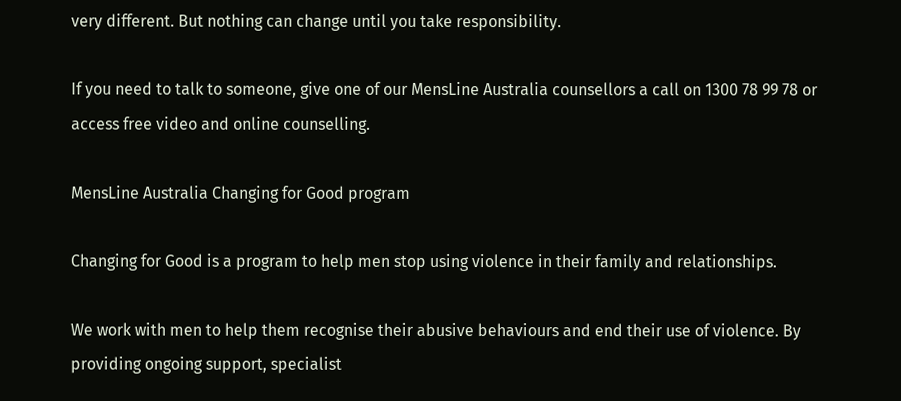very different. But nothing can change until you take responsibility.

If you need to talk to someone, give one of our MensLine Australia counsellors a call on 1300 78 99 78 or access free video and online counselling.

MensLine Australia Changing for Good program

Changing for Good is a program to help men stop using violence in their family and relationships.

We work with men to help them recognise their abusive behaviours and end their use of violence. By providing ongoing support, specialist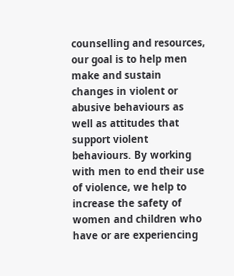counselling and resources, our goal is to help men make and sustain changes in violent or abusive behaviours as well as attitudes that support violent behaviours. By working with men to end their use of violence, we help to increase the safety of women and children who have or are experiencing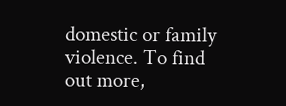domestic or family violence. To find out more,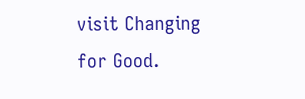visit Changing for Good.